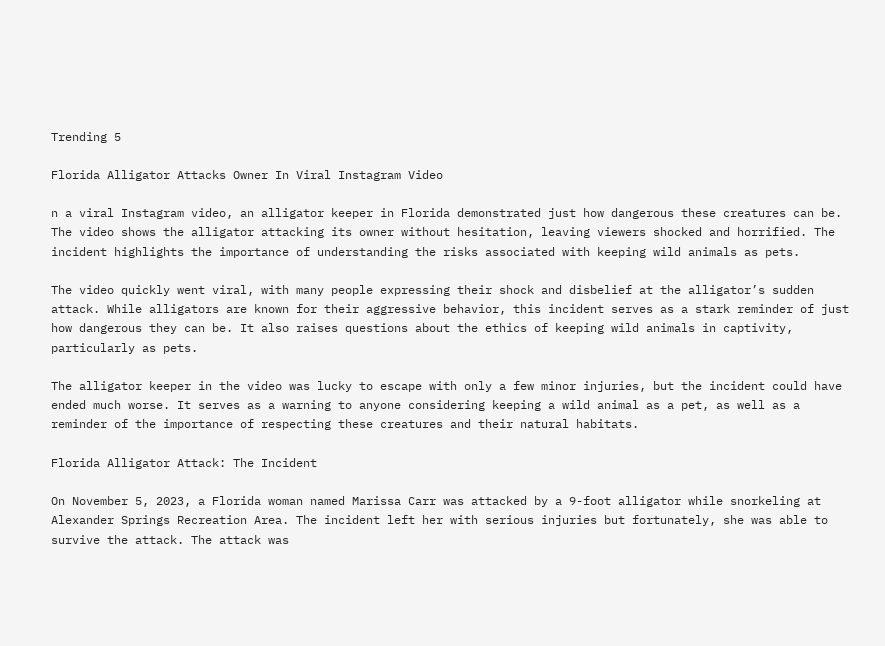Trending 5

Florida Alligator Attacks Owner In Viral Instagram Video

n a viral Instagram video, an alligator keeper in Florida demonstrated just how dangerous these creatures can be. The video shows the alligator attacking its owner without hesitation, leaving viewers shocked and horrified. The incident highlights the importance of understanding the risks associated with keeping wild animals as pets.

The video quickly went viral, with many people expressing their shock and disbelief at the alligator’s sudden attack. While alligators are known for their aggressive behavior, this incident serves as a stark reminder of just how dangerous they can be. It also raises questions about the ethics of keeping wild animals in captivity, particularly as pets.

The alligator keeper in the video was lucky to escape with only a few minor injuries, but the incident could have ended much worse. It serves as a warning to anyone considering keeping a wild animal as a pet, as well as a reminder of the importance of respecting these creatures and their natural habitats.

Florida Alligator Attack: The Incident

On November 5, 2023, a Florida woman named Marissa Carr was attacked by a 9-foot alligator while snorkeling at Alexander Springs Recreation Area. The incident left her with serious injuries but fortunately, she was able to survive the attack. The attack was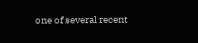one of several recent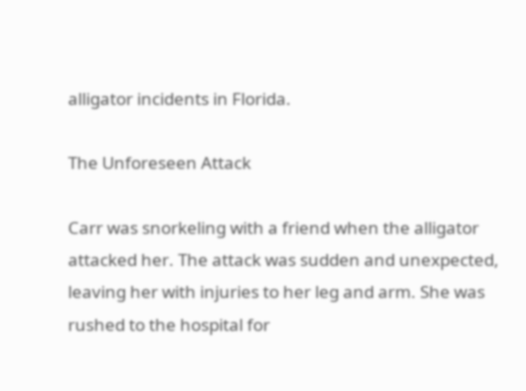alligator incidents in Florida.

The Unforeseen Attack

Carr was snorkeling with a friend when the alligator attacked her. The attack was sudden and unexpected, leaving her with injuries to her leg and arm. She was rushed to the hospital for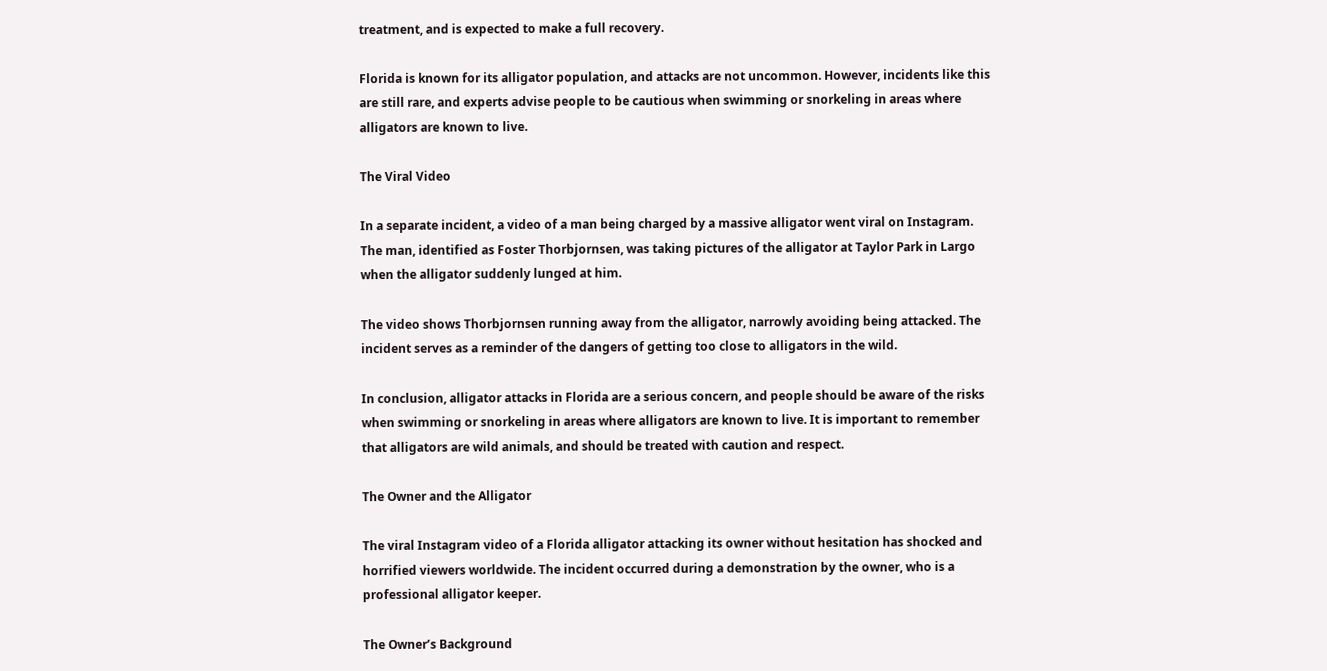treatment, and is expected to make a full recovery.

Florida is known for its alligator population, and attacks are not uncommon. However, incidents like this are still rare, and experts advise people to be cautious when swimming or snorkeling in areas where alligators are known to live.

The Viral Video

In a separate incident, a video of a man being charged by a massive alligator went viral on Instagram. The man, identified as Foster Thorbjornsen, was taking pictures of the alligator at Taylor Park in Largo when the alligator suddenly lunged at him.

The video shows Thorbjornsen running away from the alligator, narrowly avoiding being attacked. The incident serves as a reminder of the dangers of getting too close to alligators in the wild.

In conclusion, alligator attacks in Florida are a serious concern, and people should be aware of the risks when swimming or snorkeling in areas where alligators are known to live. It is important to remember that alligators are wild animals, and should be treated with caution and respect.

The Owner and the Alligator

The viral Instagram video of a Florida alligator attacking its owner without hesitation has shocked and horrified viewers worldwide. The incident occurred during a demonstration by the owner, who is a professional alligator keeper.

The Owner’s Background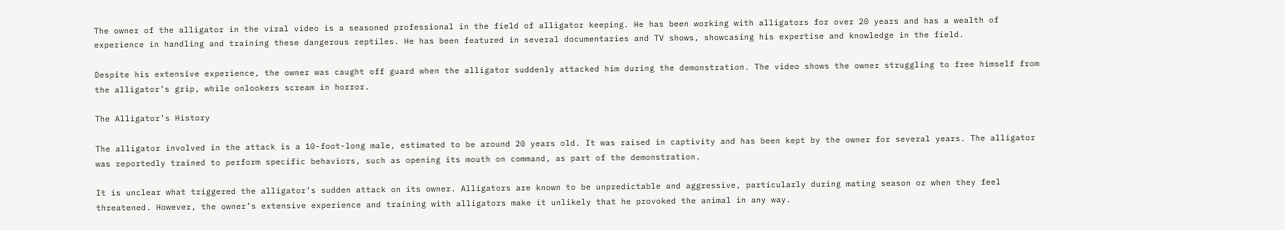The owner of the alligator in the viral video is a seasoned professional in the field of alligator keeping. He has been working with alligators for over 20 years and has a wealth of experience in handling and training these dangerous reptiles. He has been featured in several documentaries and TV shows, showcasing his expertise and knowledge in the field.

Despite his extensive experience, the owner was caught off guard when the alligator suddenly attacked him during the demonstration. The video shows the owner struggling to free himself from the alligator’s grip, while onlookers scream in horror.

The Alligator’s History

The alligator involved in the attack is a 10-foot-long male, estimated to be around 20 years old. It was raised in captivity and has been kept by the owner for several years. The alligator was reportedly trained to perform specific behaviors, such as opening its mouth on command, as part of the demonstration.

It is unclear what triggered the alligator’s sudden attack on its owner. Alligators are known to be unpredictable and aggressive, particularly during mating season or when they feel threatened. However, the owner’s extensive experience and training with alligators make it unlikely that he provoked the animal in any way.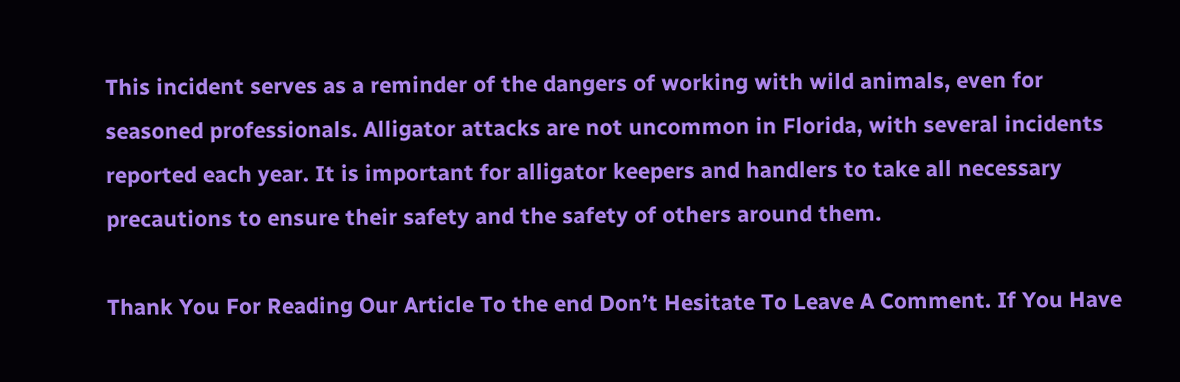This incident serves as a reminder of the dangers of working with wild animals, even for seasoned professionals. Alligator attacks are not uncommon in Florida, with several incidents reported each year. It is important for alligator keepers and handlers to take all necessary precautions to ensure their safety and the safety of others around them.

Thank You For Reading Our Article To the end Don’t Hesitate To Leave A Comment. If You Have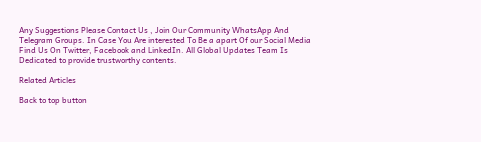Any Suggestions Please Contact Us , Join Our Community WhatsApp And Telegram Groups. In Case You Are interested To Be a apart Of our Social Media Find Us On Twitter, Facebook and LinkedIn. All Global Updates Team Is Dedicated to provide trustworthy contents.

Related Articles

Back to top button